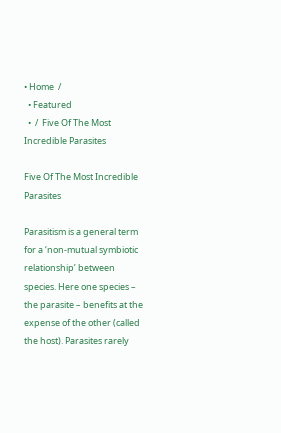• Home  /
  • Featured
  •  /  Five Of The Most Incredible Parasites

Five Of The Most Incredible Parasites

Parasitism is a general term for a ‘non-mutual symbiotic relationship’ between species. Here one species – the parasite – benefits at the expense of the other (called the host). Parasites rarely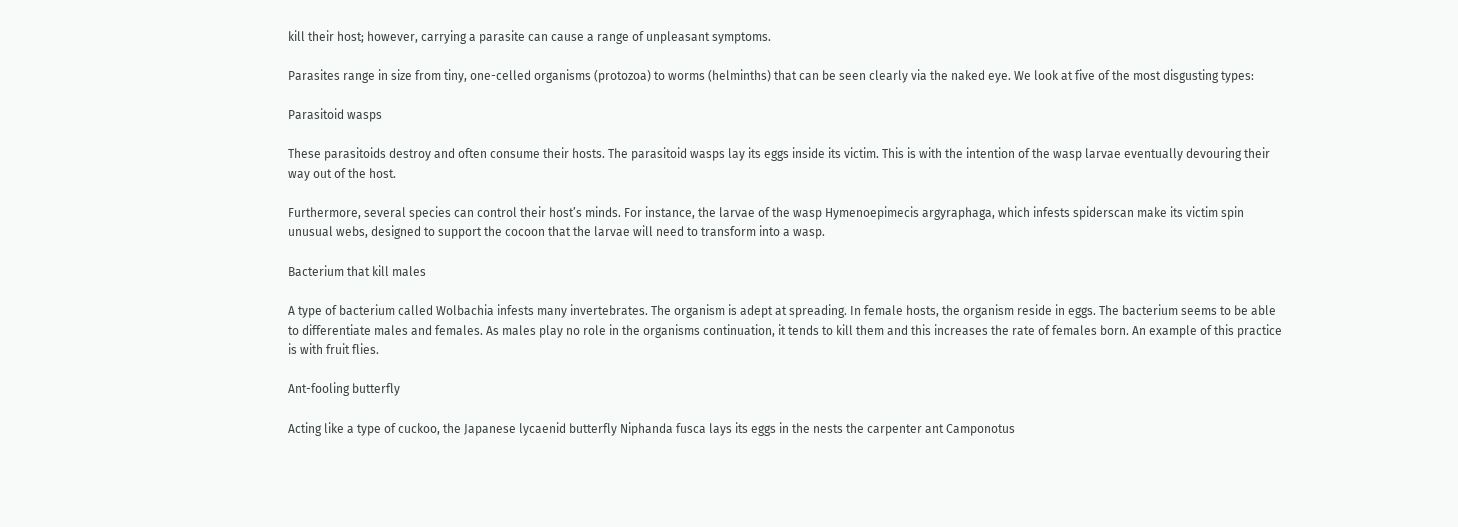kill their host; however, carrying a parasite can cause a range of unpleasant symptoms.

Parasites range in size from tiny, one-celled organisms (protozoa) to worms (helminths) that can be seen clearly via the naked eye. We look at five of the most disgusting types:

Parasitoid wasps

These parasitoids destroy and often consume their hosts. The parasitoid wasps lay its eggs inside its victim. This is with the intention of the wasp larvae eventually devouring their way out of the host.

Furthermore, several species can control their host’s minds. For instance, the larvae of the wasp Hymenoepimecis argyraphaga, which infests spiderscan make its victim spin unusual webs, designed to support the cocoon that the larvae will need to transform into a wasp.

Bacterium that kill males

A type of bacterium called Wolbachia infests many invertebrates. The organism is adept at spreading. In female hosts, the organism reside in eggs. The bacterium seems to be able to differentiate males and females. As males play no role in the organisms continuation, it tends to kill them and this increases the rate of females born. An example of this practice is with fruit flies.

Ant-fooling butterfly

Acting like a type of cuckoo, the Japanese lycaenid butterfly Niphanda fusca lays its eggs in the nests the carpenter ant Camponotus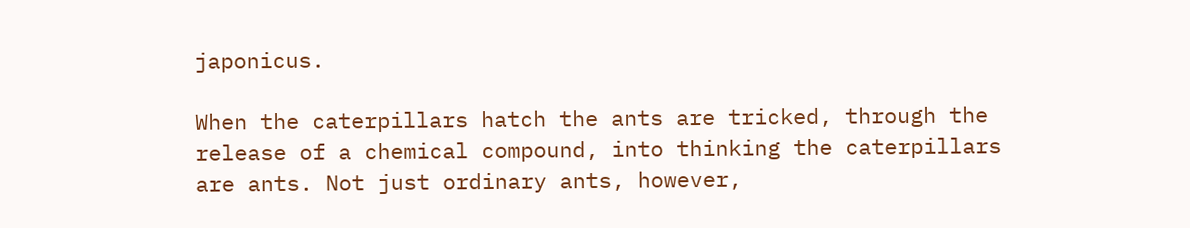japonicus.

When the caterpillars hatch the ants are tricked, through the release of a chemical compound, into thinking the caterpillars are ants. Not just ordinary ants, however,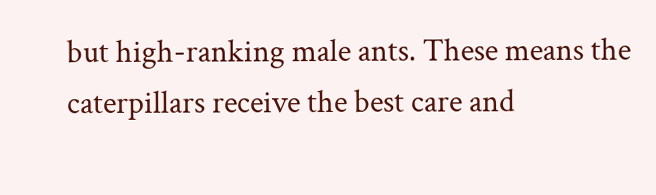but high-ranking male ants. These means the caterpillars receive the best care and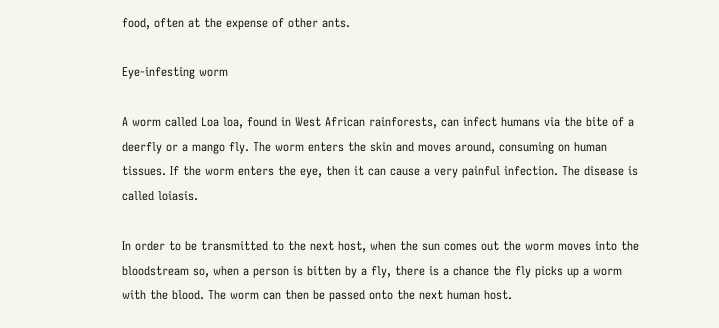food, often at the expense of other ants.

Eye-infesting worm

A worm called Loa loa, found in West African rainforests, can infect humans via the bite of a deerfly or a mango fly. The worm enters the skin and moves around, consuming on human tissues. If the worm enters the eye, then it can cause a very painful infection. The disease is called loiasis.

In order to be transmitted to the next host, when the sun comes out the worm moves into the bloodstream so, when a person is bitten by a fly, there is a chance the fly picks up a worm with the blood. The worm can then be passed onto the next human host.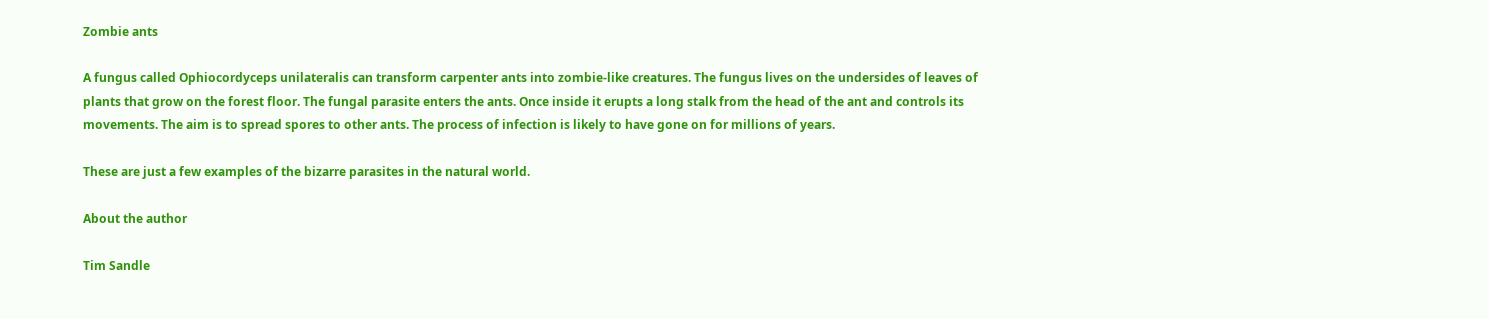Zombie ants

A fungus called Ophiocordyceps unilateralis can transform carpenter ants into zombie-like creatures. The fungus lives on the undersides of leaves of plants that grow on the forest floor. The fungal parasite enters the ants. Once inside it erupts a long stalk from the head of the ant and controls its movements. The aim is to spread spores to other ants. The process of infection is likely to have gone on for millions of years.

These are just a few examples of the bizarre parasites in the natural world.

About the author

Tim Sandle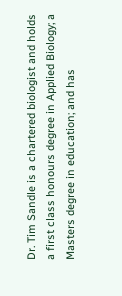Dr. Tim Sandle is a chartered biologist and holds a first class honours degree in Applied Biology; a Masters degree in education; and has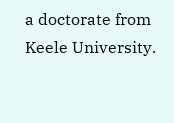a doctorate from Keele University.